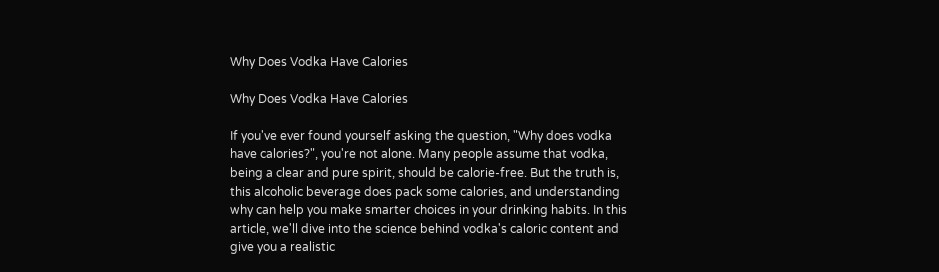Why Does Vodka Have Calories

Why Does Vodka Have Calories

If you've ever found yourself asking the question, "Why does vodka have calories?", you're not alone. Many people assume that vodka, being a clear and pure spirit, should be calorie-free. But the truth is, this alcoholic beverage does pack some calories, and understanding why can help you make smarter choices in your drinking habits. In this article, we'll dive into the science behind vodka's caloric content and give you a realistic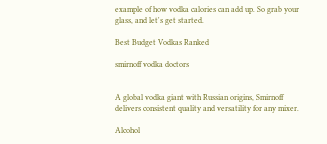example of how vodka calories can add up. So grab your glass, and let's get started.

Best Budget Vodkas Ranked

smirnoff vodka doctors


A global vodka giant with Russian origins, Smirnoff delivers consistent quality and versatility for any mixer.

Alcohol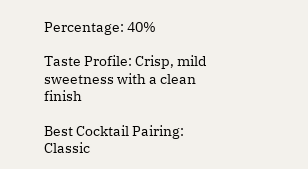Percentage: 40%

Taste Profile: Crisp, mild sweetness with a clean finish

Best Cocktail Pairing: Classic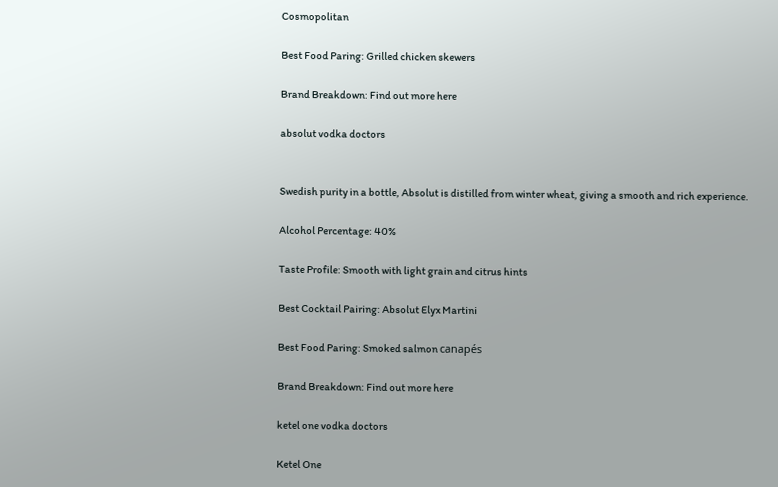Cosmopolitan

Best Food Paring: Grilled chicken skewers

Brand Breakdown: Find out more here

absolut vodka doctors


Swedish purity in a bottle, Absolut is distilled from winter wheat, giving a smooth and rich experience.

Alcohol Percentage: 40%

Taste Profile: Smooth with light grain and citrus hints

Best Cocktail Pairing: Absolut Elyx Martini

Best Food Paring: Smoked salmon canapés

Brand Breakdown: Find out more here

ketel one vodka doctors

Ketel One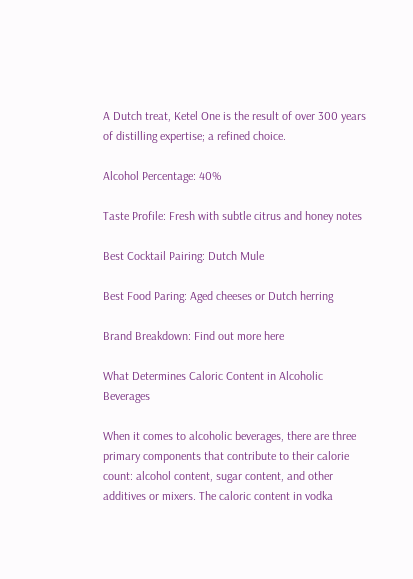A Dutch treat, Ketel One is the result of over 300 years of distilling expertise; a refined choice.

Alcohol Percentage: 40%

Taste Profile: Fresh with subtle citrus and honey notes

Best Cocktail Pairing: Dutch Mule

Best Food Paring: Aged cheeses or Dutch herring

Brand Breakdown: Find out more here

What Determines Caloric Content in Alcoholic Beverages

When it comes to alcoholic beverages, there are three primary components that contribute to their calorie count: alcohol content, sugar content, and other additives or mixers. The caloric content in vodka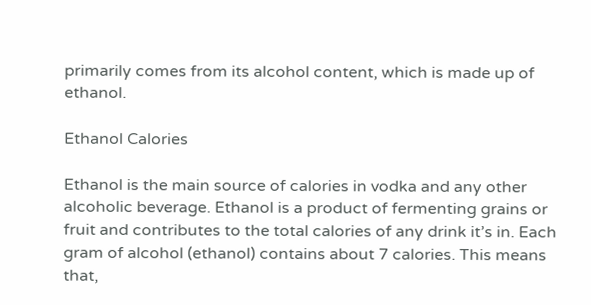primarily comes from its alcohol content, which is made up of ethanol.

Ethanol Calories

Ethanol is the main source of calories in vodka and any other alcoholic beverage. Ethanol is a product of fermenting grains or fruit and contributes to the total calories of any drink it’s in. Each gram of alcohol (ethanol) contains about 7 calories. This means that,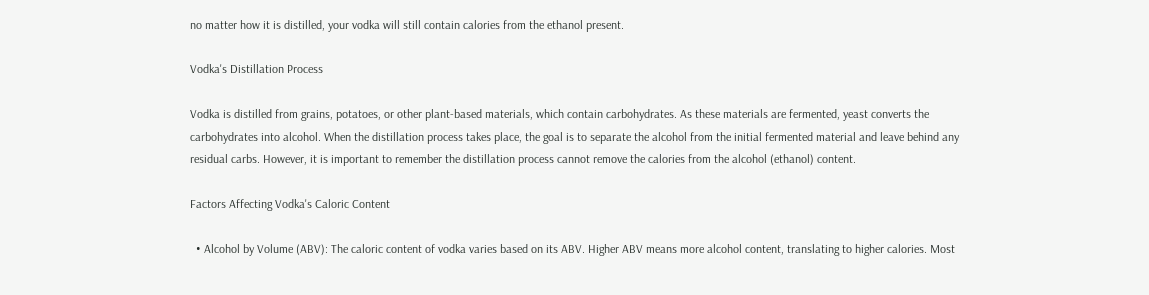no matter how it is distilled, your vodka will still contain calories from the ethanol present.

Vodka's Distillation Process

Vodka is distilled from grains, potatoes, or other plant-based materials, which contain carbohydrates. As these materials are fermented, yeast converts the carbohydrates into alcohol. When the distillation process takes place, the goal is to separate the alcohol from the initial fermented material and leave behind any residual carbs. However, it is important to remember the distillation process cannot remove the calories from the alcohol (ethanol) content.

Factors Affecting Vodka's Caloric Content

  • Alcohol by Volume (ABV): The caloric content of vodka varies based on its ABV. Higher ABV means more alcohol content, translating to higher calories. Most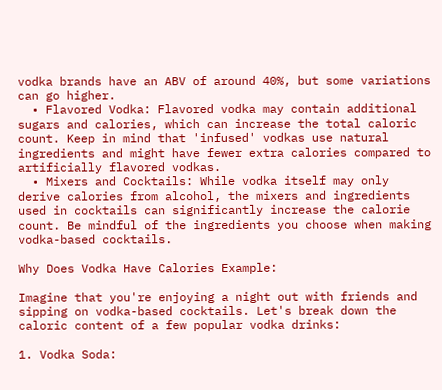vodka brands have an ABV of around 40%, but some variations can go higher.
  • Flavored Vodka: Flavored vodka may contain additional sugars and calories, which can increase the total caloric count. Keep in mind that 'infused' vodkas use natural ingredients and might have fewer extra calories compared to artificially flavored vodkas.
  • Mixers and Cocktails: While vodka itself may only derive calories from alcohol, the mixers and ingredients used in cocktails can significantly increase the calorie count. Be mindful of the ingredients you choose when making vodka-based cocktails.

Why Does Vodka Have Calories Example:

Imagine that you're enjoying a night out with friends and sipping on vodka-based cocktails. Let's break down the caloric content of a few popular vodka drinks:

1. Vodka Soda: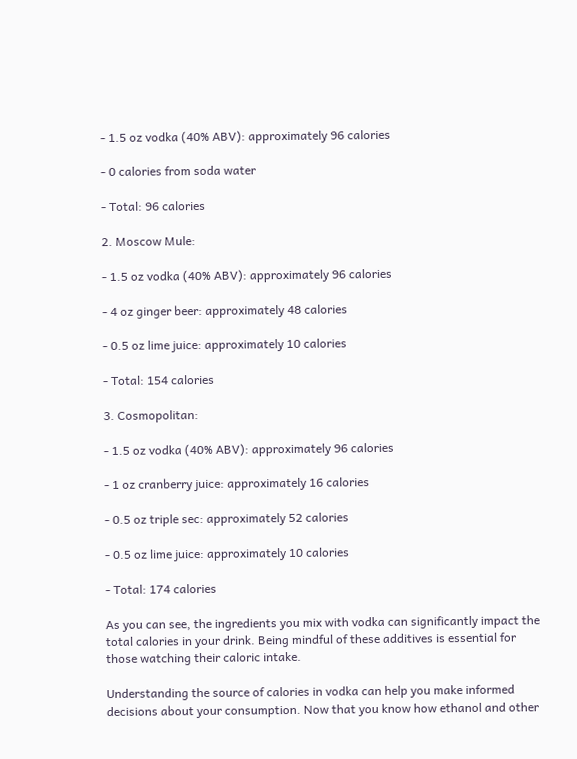- 1.5 oz vodka (40% ABV): approximately 96 calories

- 0 calories from soda water

- Total: 96 calories

2. Moscow Mule:

- 1.5 oz vodka (40% ABV): approximately 96 calories

- 4 oz ginger beer: approximately 48 calories

- 0.5 oz lime juice: approximately 10 calories

- Total: 154 calories

3. Cosmopolitan:

- 1.5 oz vodka (40% ABV): approximately 96 calories

- 1 oz cranberry juice: approximately 16 calories

- 0.5 oz triple sec: approximately 52 calories

- 0.5 oz lime juice: approximately 10 calories

- Total: 174 calories

As you can see, the ingredients you mix with vodka can significantly impact the total calories in your drink. Being mindful of these additives is essential for those watching their caloric intake.

Understanding the source of calories in vodka can help you make informed decisions about your consumption. Now that you know how ethanol and other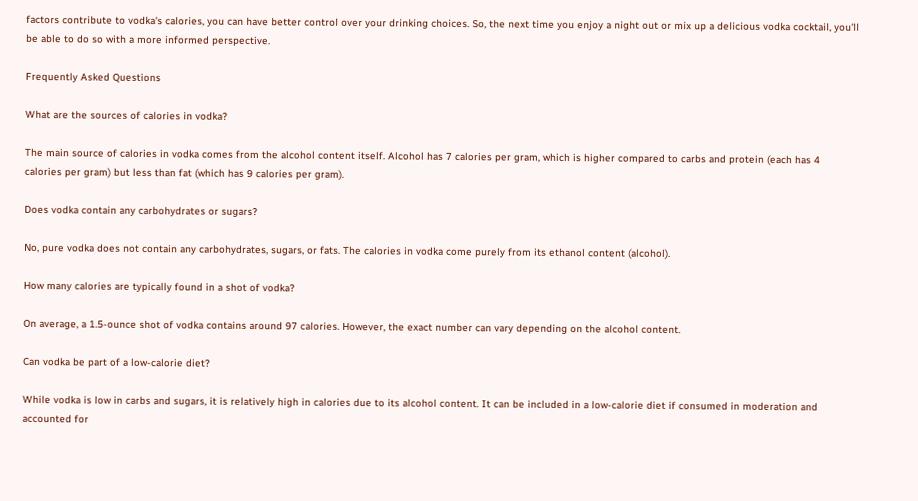factors contribute to vodka's calories, you can have better control over your drinking choices. So, the next time you enjoy a night out or mix up a delicious vodka cocktail, you'll be able to do so with a more informed perspective.

Frequently Asked Questions

What are the sources of calories in vodka?

The main source of calories in vodka comes from the alcohol content itself. Alcohol has 7 calories per gram, which is higher compared to carbs and protein (each has 4 calories per gram) but less than fat (which has 9 calories per gram).

Does vodka contain any carbohydrates or sugars?

No, pure vodka does not contain any carbohydrates, sugars, or fats. The calories in vodka come purely from its ethanol content (alcohol).

How many calories are typically found in a shot of vodka?

On average, a 1.5-ounce shot of vodka contains around 97 calories. However, the exact number can vary depending on the alcohol content.

Can vodka be part of a low-calorie diet?

While vodka is low in carbs and sugars, it is relatively high in calories due to its alcohol content. It can be included in a low-calorie diet if consumed in moderation and accounted for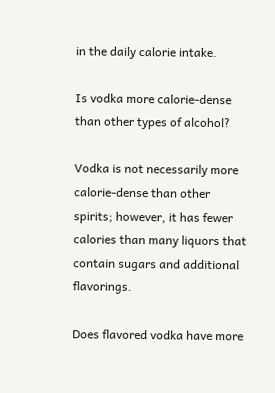in the daily calorie intake.

Is vodka more calorie-dense than other types of alcohol?

Vodka is not necessarily more calorie-dense than other spirits; however, it has fewer calories than many liquors that contain sugars and additional flavorings.

Does flavored vodka have more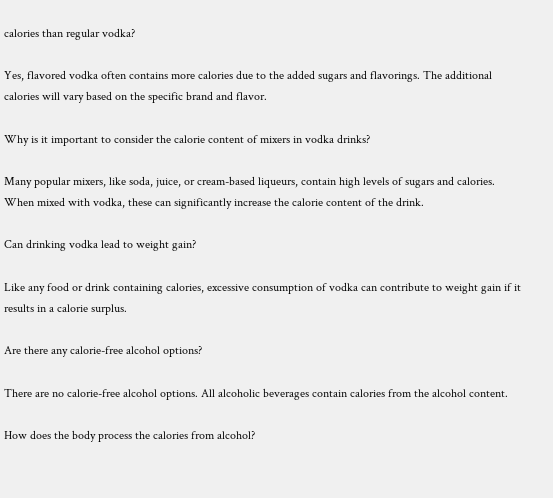calories than regular vodka?

Yes, flavored vodka often contains more calories due to the added sugars and flavorings. The additional calories will vary based on the specific brand and flavor.

Why is it important to consider the calorie content of mixers in vodka drinks?

Many popular mixers, like soda, juice, or cream-based liqueurs, contain high levels of sugars and calories. When mixed with vodka, these can significantly increase the calorie content of the drink.

Can drinking vodka lead to weight gain?

Like any food or drink containing calories, excessive consumption of vodka can contribute to weight gain if it results in a calorie surplus.

Are there any calorie-free alcohol options?

There are no calorie-free alcohol options. All alcoholic beverages contain calories from the alcohol content.

How does the body process the calories from alcohol?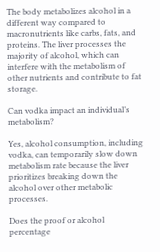The body metabolizes alcohol in a different way compared to macronutrients like carbs, fats, and proteins. The liver processes the majority of alcohol, which can interfere with the metabolism of other nutrients and contribute to fat storage.

Can vodka impact an individual’s metabolism?

Yes, alcohol consumption, including vodka, can temporarily slow down metabolism rate because the liver prioritizes breaking down the alcohol over other metabolic processes.

Does the proof or alcohol percentage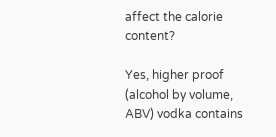affect the calorie content?

Yes, higher proof (alcohol by volume, ABV) vodka contains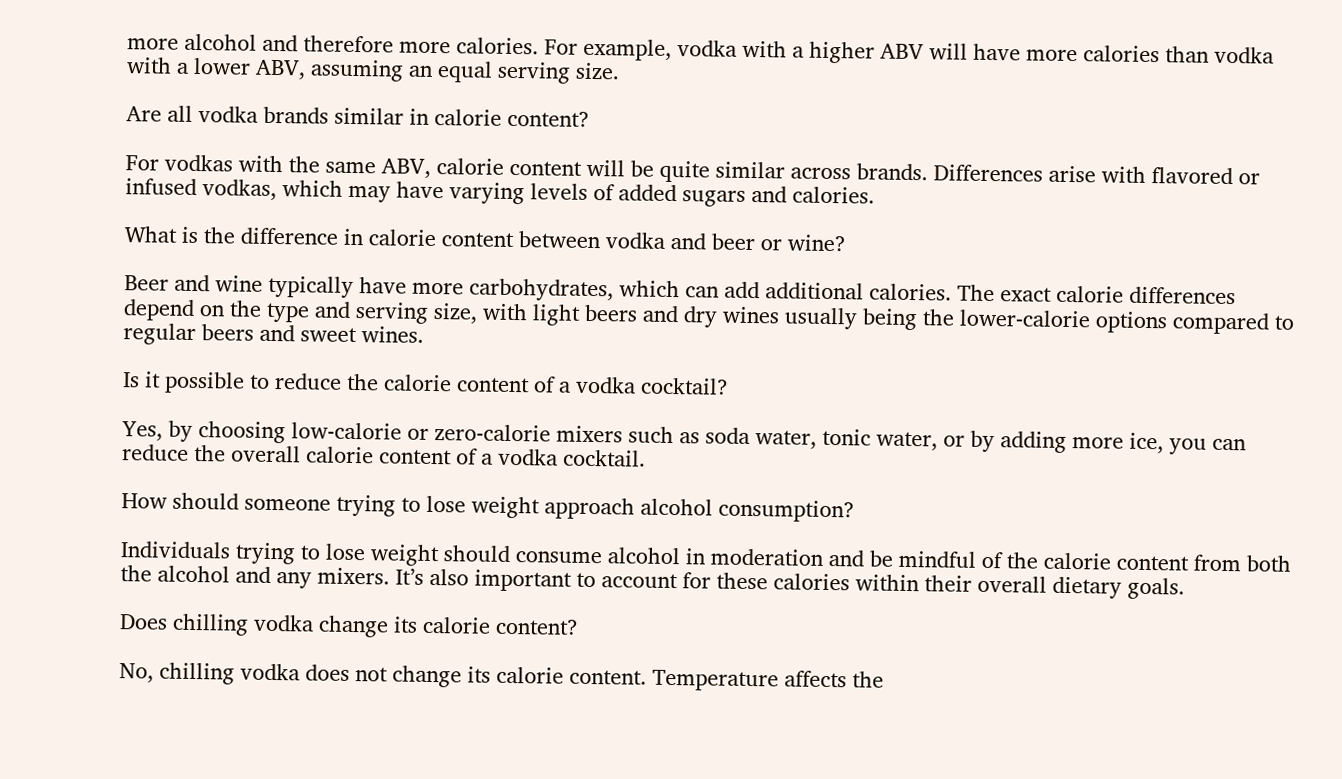more alcohol and therefore more calories. For example, vodka with a higher ABV will have more calories than vodka with a lower ABV, assuming an equal serving size.

Are all vodka brands similar in calorie content?

For vodkas with the same ABV, calorie content will be quite similar across brands. Differences arise with flavored or infused vodkas, which may have varying levels of added sugars and calories.

What is the difference in calorie content between vodka and beer or wine?

Beer and wine typically have more carbohydrates, which can add additional calories. The exact calorie differences depend on the type and serving size, with light beers and dry wines usually being the lower-calorie options compared to regular beers and sweet wines.

Is it possible to reduce the calorie content of a vodka cocktail?

Yes, by choosing low-calorie or zero-calorie mixers such as soda water, tonic water, or by adding more ice, you can reduce the overall calorie content of a vodka cocktail.

How should someone trying to lose weight approach alcohol consumption?

Individuals trying to lose weight should consume alcohol in moderation and be mindful of the calorie content from both the alcohol and any mixers. It’s also important to account for these calories within their overall dietary goals.

Does chilling vodka change its calorie content?

No, chilling vodka does not change its calorie content. Temperature affects the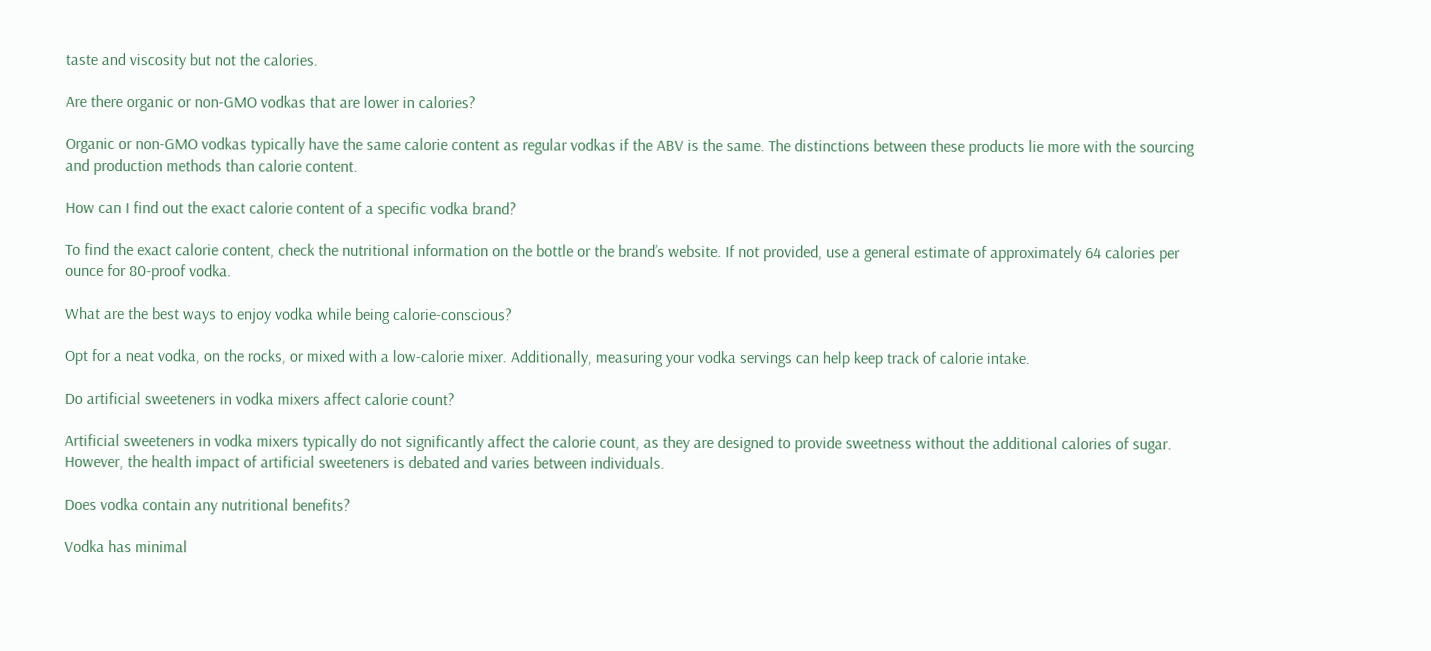taste and viscosity but not the calories.

Are there organic or non-GMO vodkas that are lower in calories?

Organic or non-GMO vodkas typically have the same calorie content as regular vodkas if the ABV is the same. The distinctions between these products lie more with the sourcing and production methods than calorie content.

How can I find out the exact calorie content of a specific vodka brand?

To find the exact calorie content, check the nutritional information on the bottle or the brand’s website. If not provided, use a general estimate of approximately 64 calories per ounce for 80-proof vodka.

What are the best ways to enjoy vodka while being calorie-conscious?

Opt for a neat vodka, on the rocks, or mixed with a low-calorie mixer. Additionally, measuring your vodka servings can help keep track of calorie intake.

Do artificial sweeteners in vodka mixers affect calorie count?

Artificial sweeteners in vodka mixers typically do not significantly affect the calorie count, as they are designed to provide sweetness without the additional calories of sugar. However, the health impact of artificial sweeteners is debated and varies between individuals.

Does vodka contain any nutritional benefits?

Vodka has minimal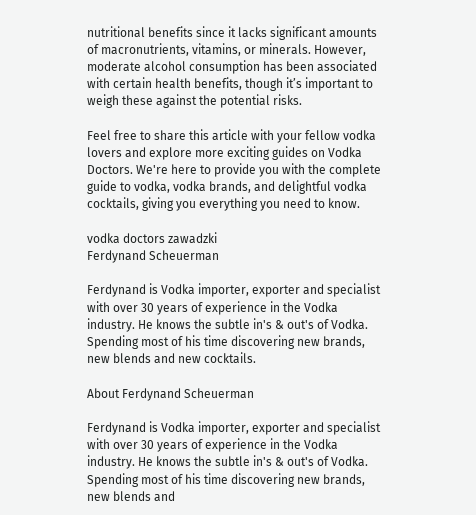nutritional benefits since it lacks significant amounts of macronutrients, vitamins, or minerals. However, moderate alcohol consumption has been associated with certain health benefits, though it’s important to weigh these against the potential risks.

Feel free to share this article with your fellow vodka lovers and explore more exciting guides on Vodka Doctors. We're here to provide you with the complete guide to vodka, vodka brands, and delightful vodka cocktails, giving you everything you need to know.

vodka doctors zawadzki
Ferdynand Scheuerman

Ferdynand is Vodka importer, exporter and specialist with over 30 years of experience in the Vodka industry. He knows the subtle in's & out's of Vodka. Spending most of his time discovering new brands, new blends and new cocktails.

About Ferdynand Scheuerman

Ferdynand is Vodka importer, exporter and specialist with over 30 years of experience in the Vodka industry. He knows the subtle in's & out's of Vodka. Spending most of his time discovering new brands, new blends and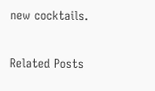new cocktails.

Related Posts